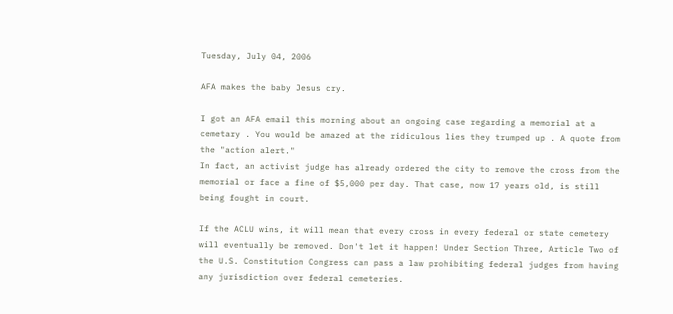Tuesday, July 04, 2006

AFA makes the baby Jesus cry.

I got an AFA email this morning about an ongoing case regarding a memorial at a cemetary . You would be amazed at the ridiculous lies they trumped up . A quote from the "action alert."
In fact, an activist judge has already ordered the city to remove the cross from the memorial or face a fine of $5,000 per day. That case, now 17 years old, is still being fought in court.

If the ACLU wins, it will mean that every cross in every federal or state cemetery will eventually be removed. Don't let it happen! Under Section Three, Article Two of the U.S. Constitution Congress can pass a law prohibiting federal judges from having any jurisdiction over federal cemeteries.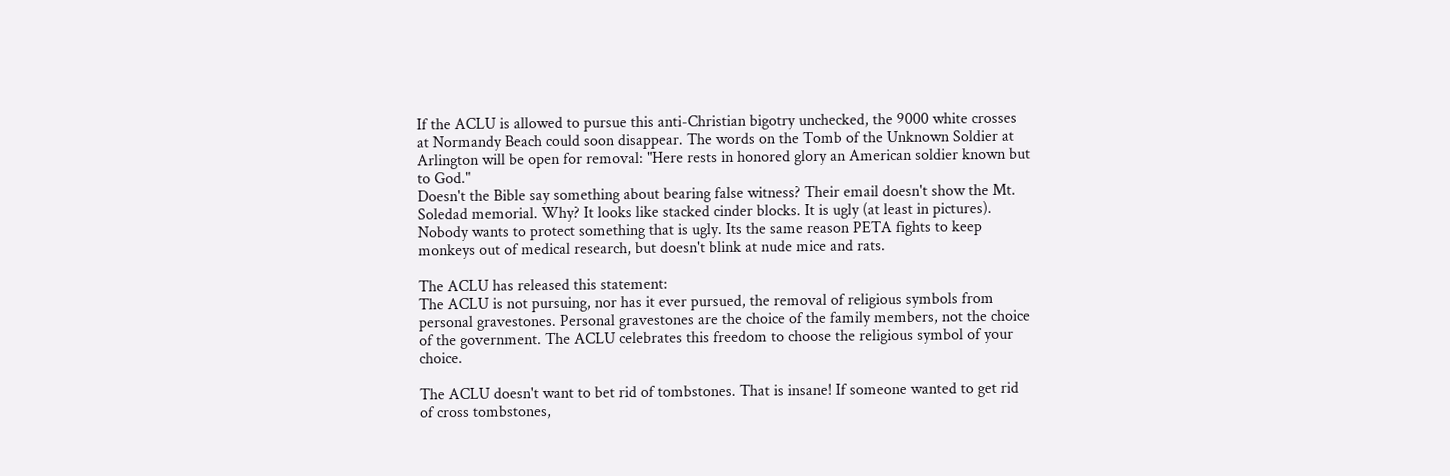If the ACLU is allowed to pursue this anti-Christian bigotry unchecked, the 9000 white crosses at Normandy Beach could soon disappear. The words on the Tomb of the Unknown Soldier at Arlington will be open for removal: "Here rests in honored glory an American soldier known but to God."
Doesn't the Bible say something about bearing false witness? Their email doesn't show the Mt. Soledad memorial. Why? It looks like stacked cinder blocks. It is ugly (at least in pictures). Nobody wants to protect something that is ugly. Its the same reason PETA fights to keep monkeys out of medical research, but doesn't blink at nude mice and rats.

The ACLU has released this statement:
The ACLU is not pursuing, nor has it ever pursued, the removal of religious symbols from personal gravestones. Personal gravestones are the choice of the family members, not the choice of the government. The ACLU celebrates this freedom to choose the religious symbol of your choice.

The ACLU doesn't want to bet rid of tombstones. That is insane! If someone wanted to get rid of cross tombstones,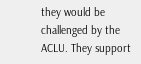they would be challenged by the ACLU. They support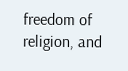freedom of religion, and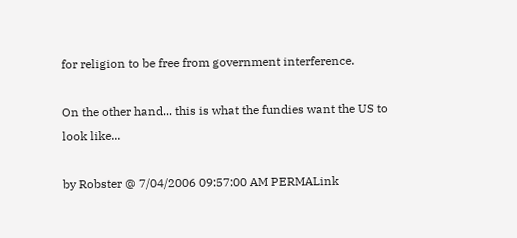for religion to be free from government interference.

On the other hand... this is what the fundies want the US to look like...

by Robster @ 7/04/2006 09:57:00 AM PERMALink